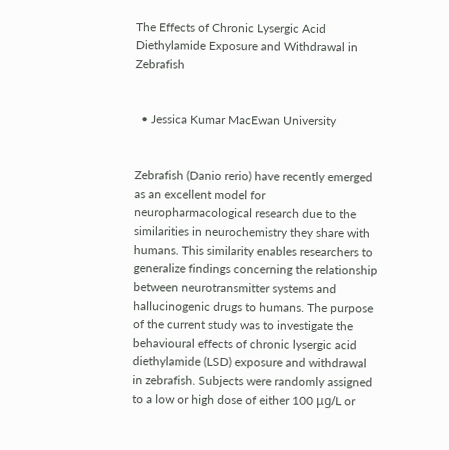The Effects of Chronic Lysergic Acid Diethylamide Exposure and Withdrawal in Zebrafish


  • Jessica Kumar MacEwan University


Zebrafish (Danio rerio) have recently emerged as an excellent model for neuropharmacological research due to the similarities in neurochemistry they share with humans. This similarity enables researchers to generalize findings concerning the relationship between neurotransmitter systems and hallucinogenic drugs to humans. The purpose of the current study was to investigate the behavioural effects of chronic lysergic acid diethylamide (LSD) exposure and withdrawal in zebrafish. Subjects were randomly assigned to a low or high dose of either 100 μg/L or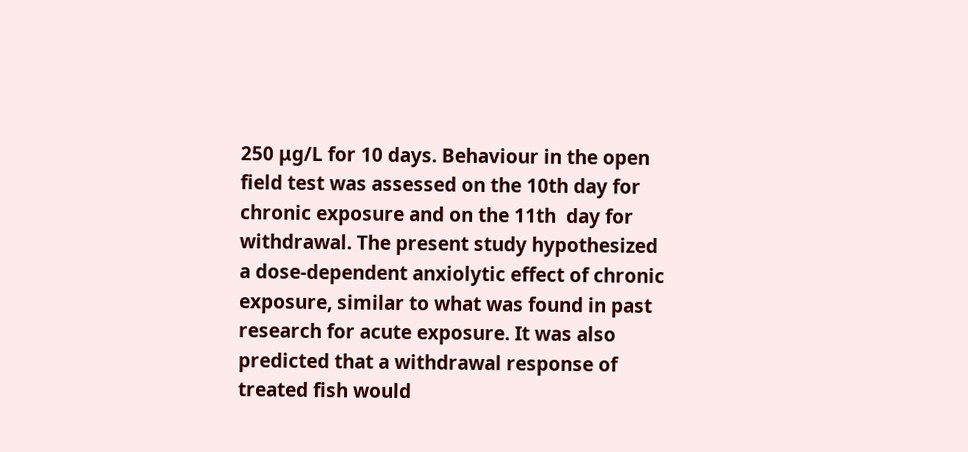250 μg/L for 10 days. Behaviour in the open field test was assessed on the 10th day for chronic exposure and on the 11th  day for withdrawal. The present study hypothesized a dose-dependent anxiolytic effect of chronic exposure, similar to what was found in past research for acute exposure. It was also predicted that a withdrawal response of treated fish would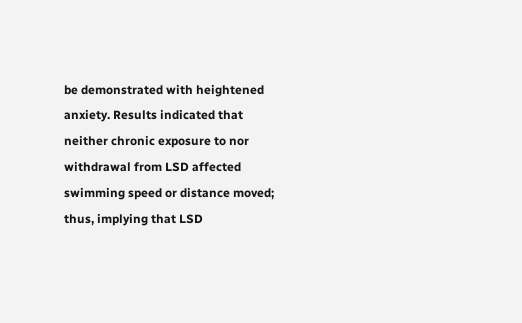be demonstrated with heightened anxiety. Results indicated that neither chronic exposure to nor withdrawal from LSD affected swimming speed or distance moved; thus, implying that LSD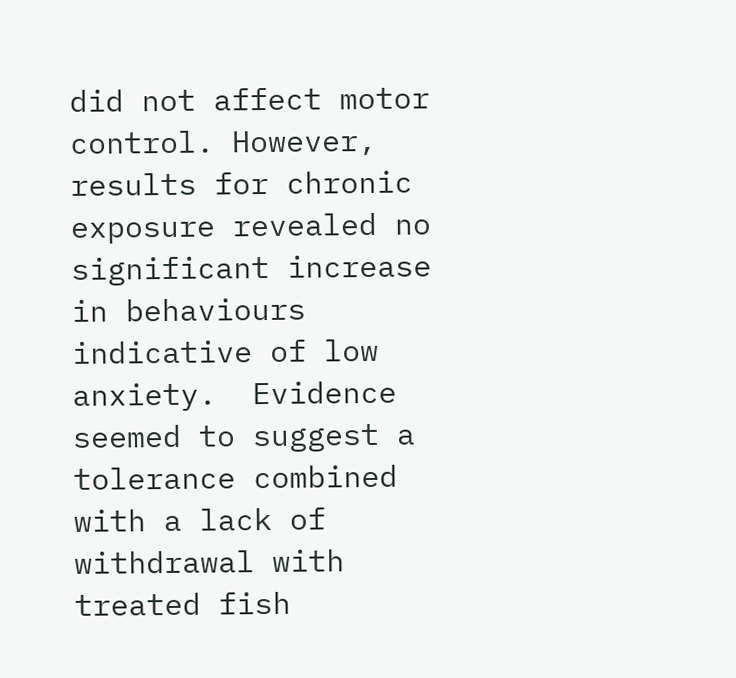did not affect motor control. However, results for chronic exposure revealed no significant increase in behaviours indicative of low anxiety.  Evidence seemed to suggest a tolerance combined with a lack of withdrawal with treated fish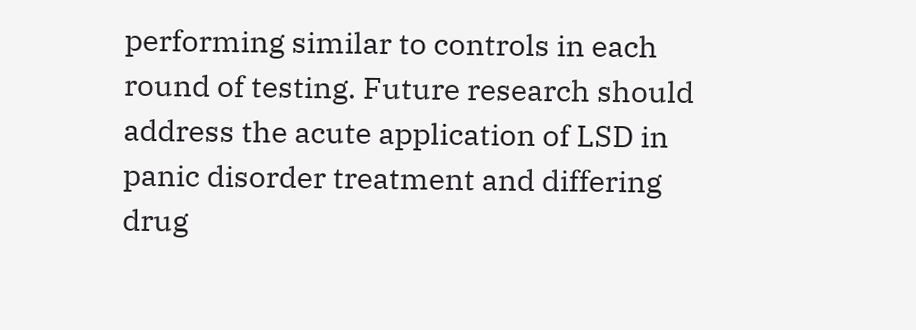performing similar to controls in each round of testing. Future research should address the acute application of LSD in panic disorder treatment and differing drug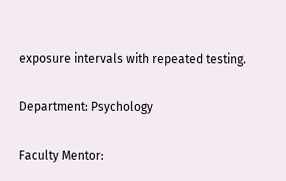exposure intervals with repeated testing.

Department: Psychology

Faculty Mentor: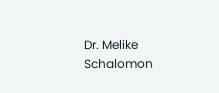Dr. Melike Schalomon